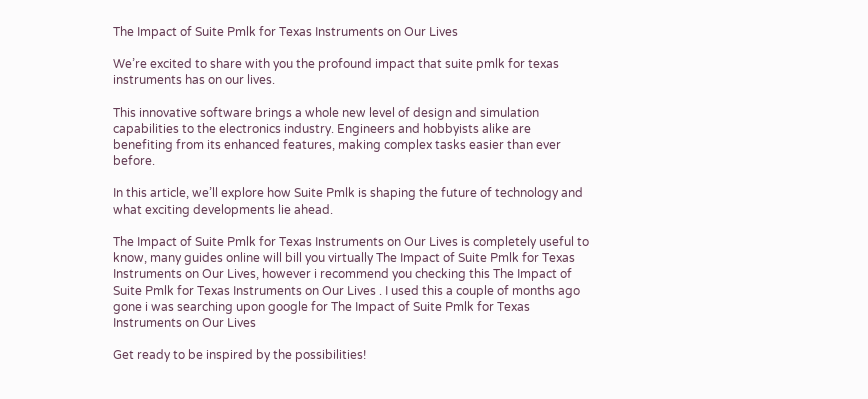The Impact of Suite Pmlk for Texas Instruments on Our Lives

We’re excited to share with you the profound impact that suite pmlk for texas instruments has on our lives.

This innovative software brings a whole new level of design and simulation capabilities to the electronics industry. Engineers and hobbyists alike are benefiting from its enhanced features, making complex tasks easier than ever before.

In this article, we’ll explore how Suite Pmlk is shaping the future of technology and what exciting developments lie ahead.

The Impact of Suite Pmlk for Texas Instruments on Our Lives is completely useful to know, many guides online will bill you virtually The Impact of Suite Pmlk for Texas Instruments on Our Lives, however i recommend you checking this The Impact of Suite Pmlk for Texas Instruments on Our Lives . I used this a couple of months ago gone i was searching upon google for The Impact of Suite Pmlk for Texas Instruments on Our Lives

Get ready to be inspired by the possibilities!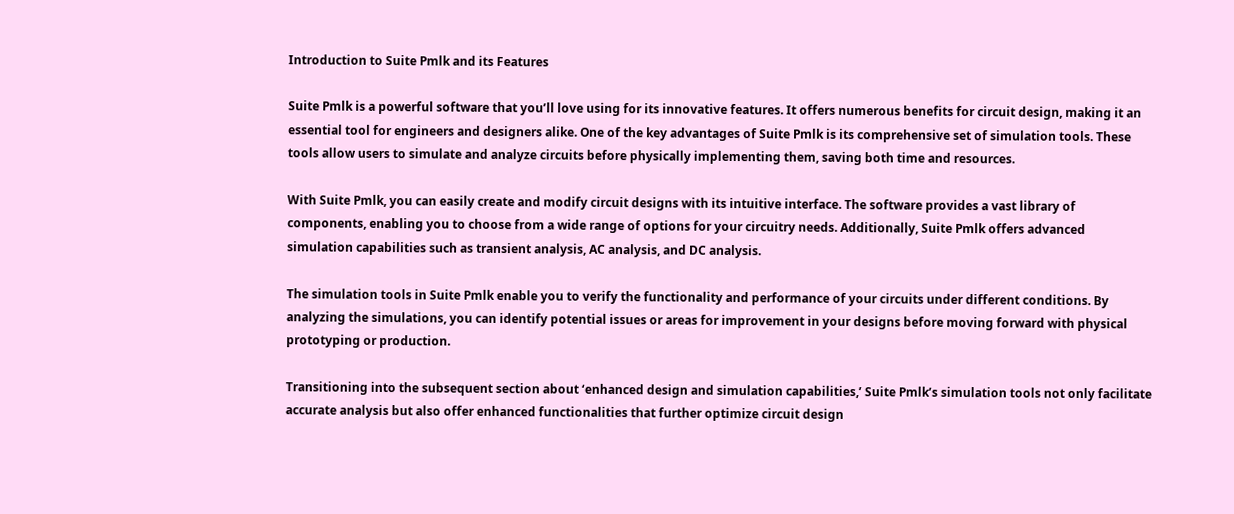Introduction to Suite Pmlk and its Features

Suite Pmlk is a powerful software that you’ll love using for its innovative features. It offers numerous benefits for circuit design, making it an essential tool for engineers and designers alike. One of the key advantages of Suite Pmlk is its comprehensive set of simulation tools. These tools allow users to simulate and analyze circuits before physically implementing them, saving both time and resources.

With Suite Pmlk, you can easily create and modify circuit designs with its intuitive interface. The software provides a vast library of components, enabling you to choose from a wide range of options for your circuitry needs. Additionally, Suite Pmlk offers advanced simulation capabilities such as transient analysis, AC analysis, and DC analysis.

The simulation tools in Suite Pmlk enable you to verify the functionality and performance of your circuits under different conditions. By analyzing the simulations, you can identify potential issues or areas for improvement in your designs before moving forward with physical prototyping or production.

Transitioning into the subsequent section about ‘enhanced design and simulation capabilities,’ Suite Pmlk’s simulation tools not only facilitate accurate analysis but also offer enhanced functionalities that further optimize circuit design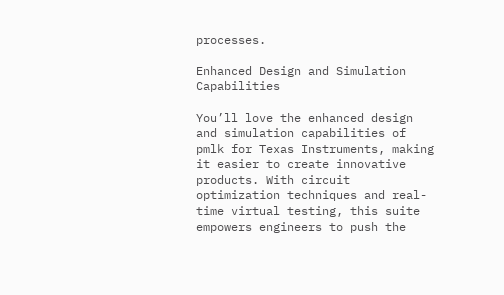processes.

Enhanced Design and Simulation Capabilities

You’ll love the enhanced design and simulation capabilities of pmlk for Texas Instruments, making it easier to create innovative products. With circuit optimization techniques and real-time virtual testing, this suite empowers engineers to push the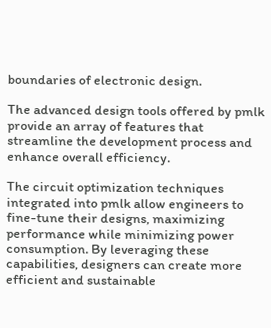boundaries of electronic design.

The advanced design tools offered by pmlk provide an array of features that streamline the development process and enhance overall efficiency.

The circuit optimization techniques integrated into pmlk allow engineers to fine-tune their designs, maximizing performance while minimizing power consumption. By leveraging these capabilities, designers can create more efficient and sustainable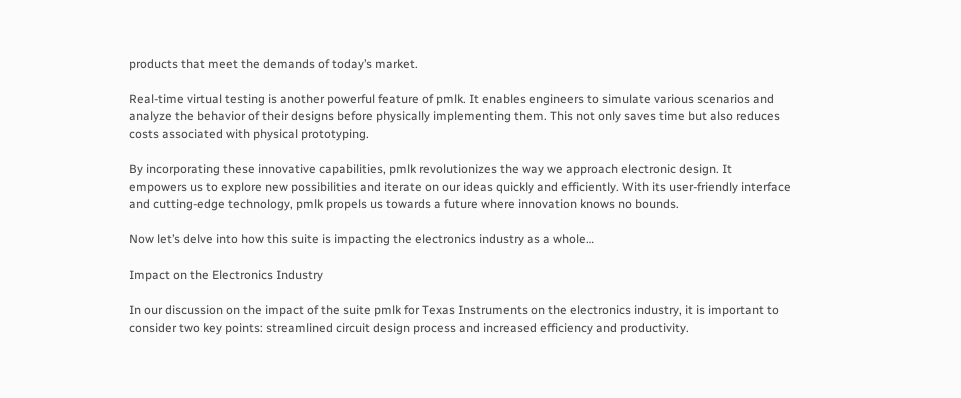products that meet the demands of today’s market.

Real-time virtual testing is another powerful feature of pmlk. It enables engineers to simulate various scenarios and analyze the behavior of their designs before physically implementing them. This not only saves time but also reduces costs associated with physical prototyping.

By incorporating these innovative capabilities, pmlk revolutionizes the way we approach electronic design. It empowers us to explore new possibilities and iterate on our ideas quickly and efficiently. With its user-friendly interface and cutting-edge technology, pmlk propels us towards a future where innovation knows no bounds.

Now let’s delve into how this suite is impacting the electronics industry as a whole…

Impact on the Electronics Industry

In our discussion on the impact of the suite pmlk for Texas Instruments on the electronics industry, it is important to consider two key points: streamlined circuit design process and increased efficiency and productivity.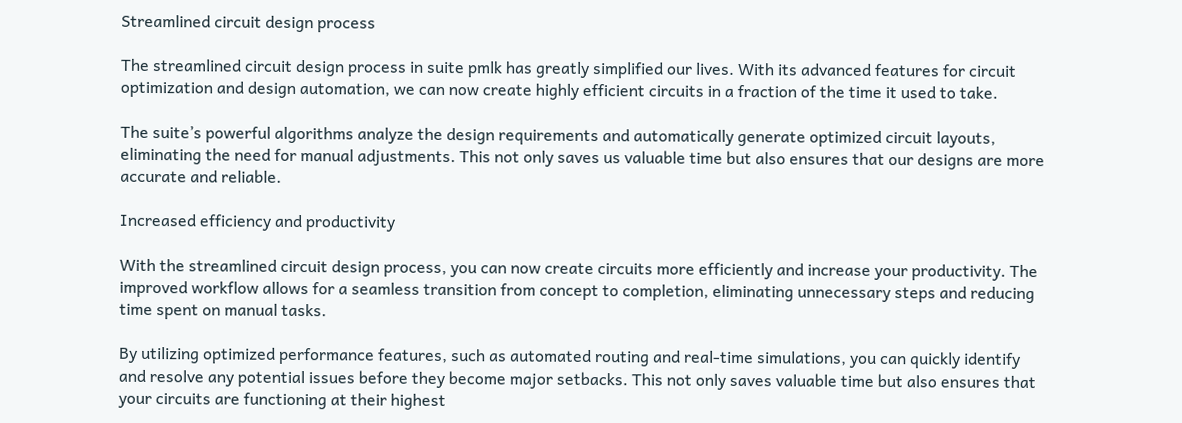Streamlined circuit design process

The streamlined circuit design process in suite pmlk has greatly simplified our lives. With its advanced features for circuit optimization and design automation, we can now create highly efficient circuits in a fraction of the time it used to take.

The suite’s powerful algorithms analyze the design requirements and automatically generate optimized circuit layouts, eliminating the need for manual adjustments. This not only saves us valuable time but also ensures that our designs are more accurate and reliable.

Increased efficiency and productivity

With the streamlined circuit design process, you can now create circuits more efficiently and increase your productivity. The improved workflow allows for a seamless transition from concept to completion, eliminating unnecessary steps and reducing time spent on manual tasks.

By utilizing optimized performance features, such as automated routing and real-time simulations, you can quickly identify and resolve any potential issues before they become major setbacks. This not only saves valuable time but also ensures that your circuits are functioning at their highest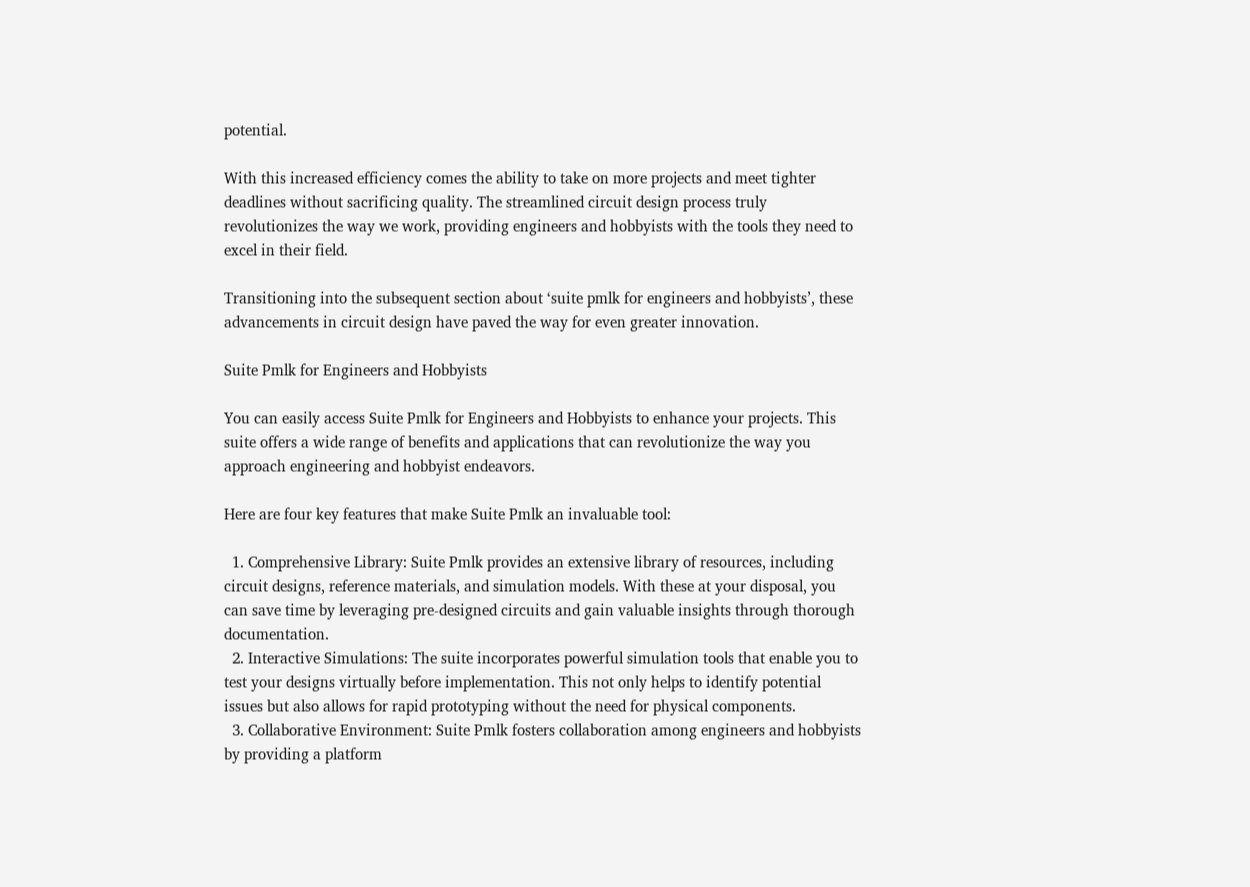potential.

With this increased efficiency comes the ability to take on more projects and meet tighter deadlines without sacrificing quality. The streamlined circuit design process truly revolutionizes the way we work, providing engineers and hobbyists with the tools they need to excel in their field.

Transitioning into the subsequent section about ‘suite pmlk for engineers and hobbyists’, these advancements in circuit design have paved the way for even greater innovation.

Suite Pmlk for Engineers and Hobbyists

You can easily access Suite Pmlk for Engineers and Hobbyists to enhance your projects. This suite offers a wide range of benefits and applications that can revolutionize the way you approach engineering and hobbyist endeavors.

Here are four key features that make Suite Pmlk an invaluable tool:

  1. Comprehensive Library: Suite Pmlk provides an extensive library of resources, including circuit designs, reference materials, and simulation models. With these at your disposal, you can save time by leveraging pre-designed circuits and gain valuable insights through thorough documentation.
  2. Interactive Simulations: The suite incorporates powerful simulation tools that enable you to test your designs virtually before implementation. This not only helps to identify potential issues but also allows for rapid prototyping without the need for physical components.
  3. Collaborative Environment: Suite Pmlk fosters collaboration among engineers and hobbyists by providing a platform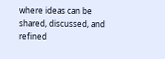where ideas can be shared, discussed, and refined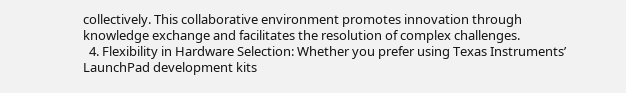collectively. This collaborative environment promotes innovation through knowledge exchange and facilitates the resolution of complex challenges.
  4. Flexibility in Hardware Selection: Whether you prefer using Texas Instruments’ LaunchPad development kits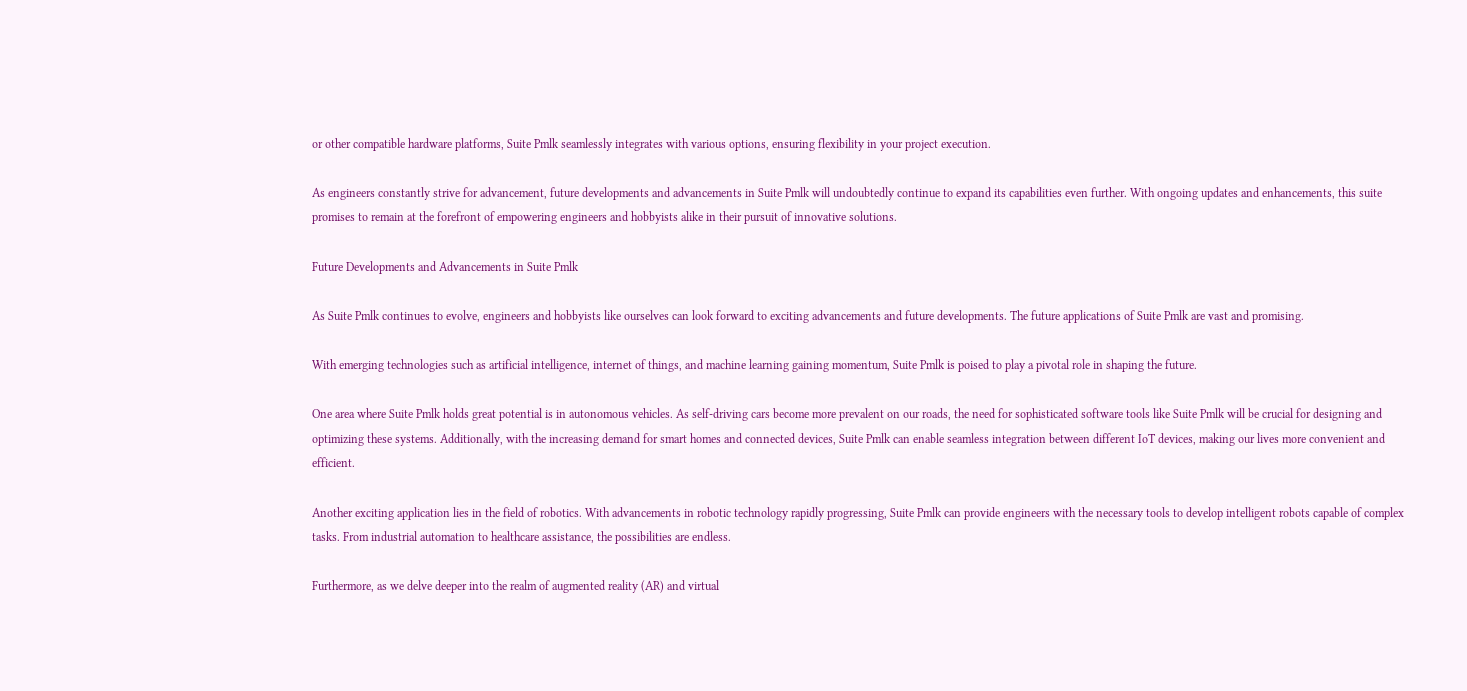or other compatible hardware platforms, Suite Pmlk seamlessly integrates with various options, ensuring flexibility in your project execution.

As engineers constantly strive for advancement, future developments and advancements in Suite Pmlk will undoubtedly continue to expand its capabilities even further. With ongoing updates and enhancements, this suite promises to remain at the forefront of empowering engineers and hobbyists alike in their pursuit of innovative solutions.

Future Developments and Advancements in Suite Pmlk

As Suite Pmlk continues to evolve, engineers and hobbyists like ourselves can look forward to exciting advancements and future developments. The future applications of Suite Pmlk are vast and promising.

With emerging technologies such as artificial intelligence, internet of things, and machine learning gaining momentum, Suite Pmlk is poised to play a pivotal role in shaping the future.

One area where Suite Pmlk holds great potential is in autonomous vehicles. As self-driving cars become more prevalent on our roads, the need for sophisticated software tools like Suite Pmlk will be crucial for designing and optimizing these systems. Additionally, with the increasing demand for smart homes and connected devices, Suite Pmlk can enable seamless integration between different IoT devices, making our lives more convenient and efficient.

Another exciting application lies in the field of robotics. With advancements in robotic technology rapidly progressing, Suite Pmlk can provide engineers with the necessary tools to develop intelligent robots capable of complex tasks. From industrial automation to healthcare assistance, the possibilities are endless.

Furthermore, as we delve deeper into the realm of augmented reality (AR) and virtual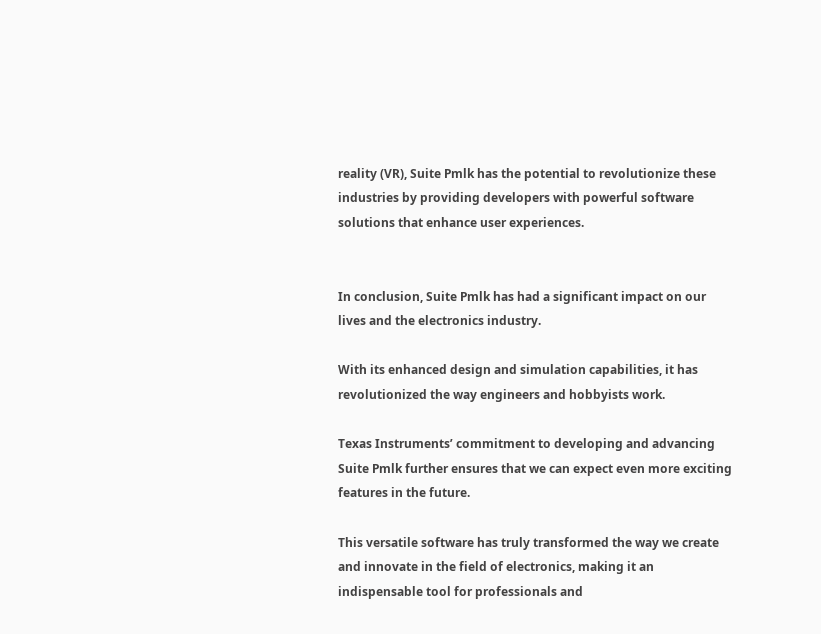reality (VR), Suite Pmlk has the potential to revolutionize these industries by providing developers with powerful software solutions that enhance user experiences.


In conclusion, Suite Pmlk has had a significant impact on our lives and the electronics industry.

With its enhanced design and simulation capabilities, it has revolutionized the way engineers and hobbyists work.

Texas Instruments’ commitment to developing and advancing Suite Pmlk further ensures that we can expect even more exciting features in the future.

This versatile software has truly transformed the way we create and innovate in the field of electronics, making it an indispensable tool for professionals and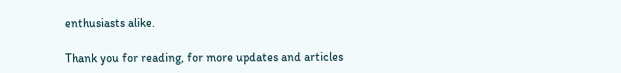enthusiasts alike.

Thank you for reading, for more updates and articles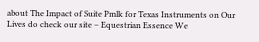about The Impact of Suite Pmlk for Texas Instruments on Our Lives do check our site – Equestrian Essence We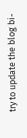try to update the blog bi-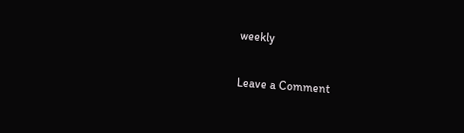weekly

Leave a Comment